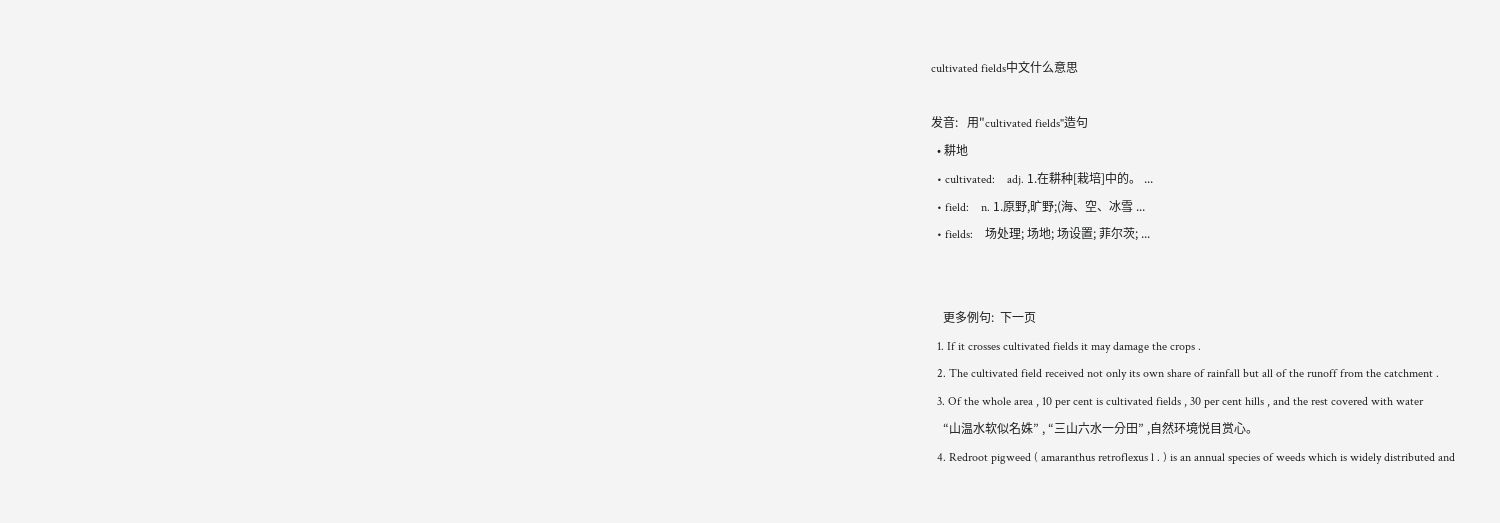cultivated fields中文什么意思

发音:   用"cultivated fields"造句
  • 耕地
  • cultivated:    adj. 1.在耕种[栽培]中的。 ...
  • field:    n. 1.原野,旷野;(海、空、冰雪 ...
  • fields:    场处理; 场地; 场设置; 菲尔茨; ...


    更多例句:  下一页
  1. If it crosses cultivated fields it may damage the crops .
  2. The cultivated field received not only its own share of rainfall but all of the runoff from the catchment .
  3. Of the whole area , 10 per cent is cultivated fields , 30 per cent hills , and the rest covered with water
    “山温水软似名姝” , “三山六水一分田” ,自然环境悦目赏心。
  4. Redroot pigweed ( amaranthus retroflexus l . ) is an annual species of weeds which is widely distributed and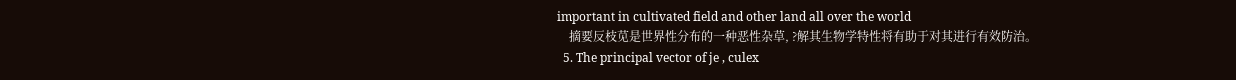important in cultivated field and other land all over the world
    摘要反枝苋是世界性分布的一种恶性杂草, ?解其生物学特性将有助于对其进行有效防治。
  5. The principal vector of je , culex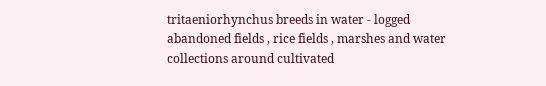tritaeniorhynchus breeds in water - logged abandoned fields , rice fields , marshes and water collections around cultivated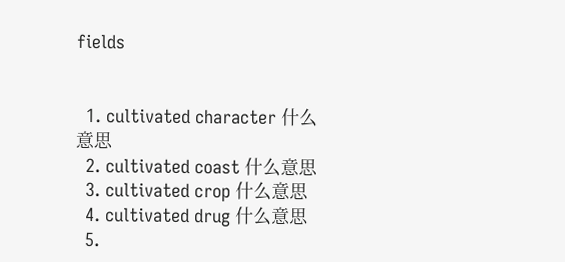fields


  1. cultivated character 什么意思
  2. cultivated coast 什么意思
  3. cultivated crop 什么意思
  4. cultivated drug 什么意思
  5.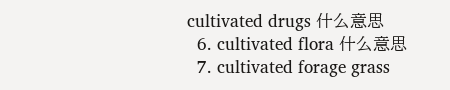cultivated drugs 什么意思
  6. cultivated flora 什么意思
  7. cultivated forage grass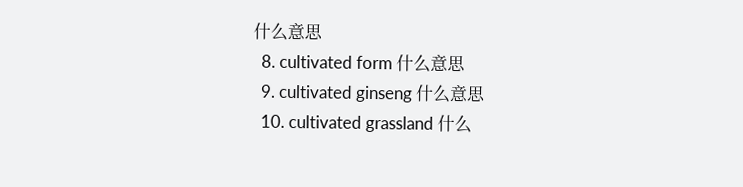什么意思
  8. cultivated form 什么意思
  9. cultivated ginseng 什么意思
  10. cultivated grassland 什么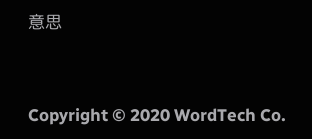意思


Copyright © 2020 WordTech Co.